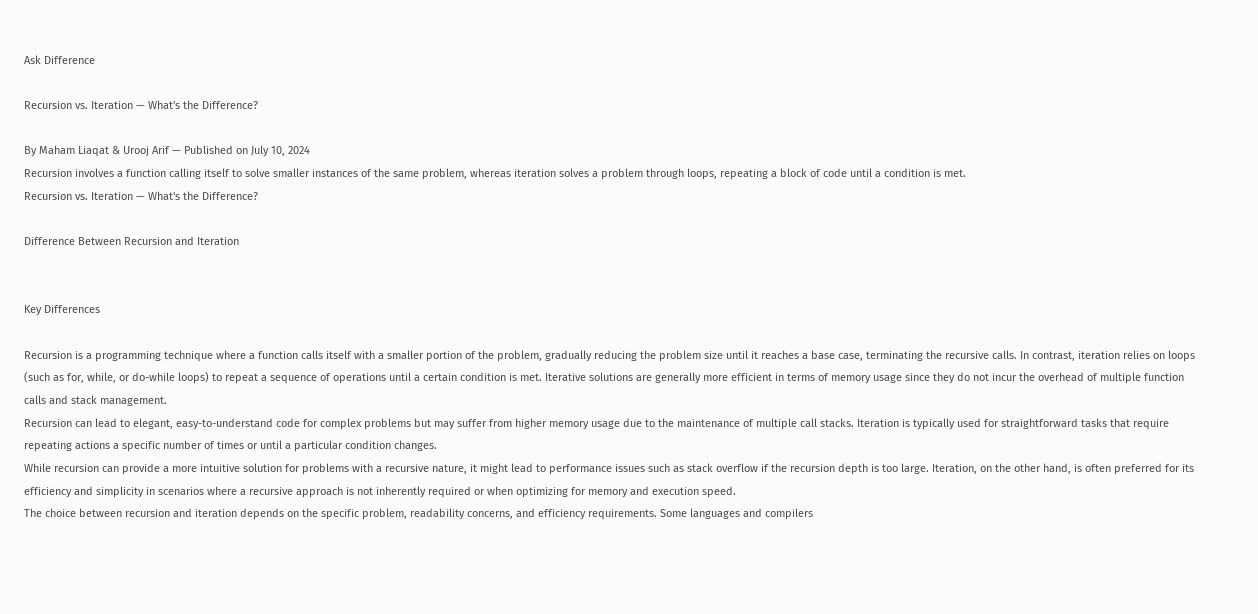Ask Difference

Recursion vs. Iteration — What's the Difference?

By Maham Liaqat & Urooj Arif — Published on July 10, 2024
Recursion involves a function calling itself to solve smaller instances of the same problem, whereas iteration solves a problem through loops, repeating a block of code until a condition is met.
Recursion vs. Iteration — What's the Difference?

Difference Between Recursion and Iteration


Key Differences

Recursion is a programming technique where a function calls itself with a smaller portion of the problem, gradually reducing the problem size until it reaches a base case, terminating the recursive calls. In contrast, iteration relies on loops (such as for, while, or do-while loops) to repeat a sequence of operations until a certain condition is met. Iterative solutions are generally more efficient in terms of memory usage since they do not incur the overhead of multiple function calls and stack management.
Recursion can lead to elegant, easy-to-understand code for complex problems but may suffer from higher memory usage due to the maintenance of multiple call stacks. Iteration is typically used for straightforward tasks that require repeating actions a specific number of times or until a particular condition changes.
While recursion can provide a more intuitive solution for problems with a recursive nature, it might lead to performance issues such as stack overflow if the recursion depth is too large. Iteration, on the other hand, is often preferred for its efficiency and simplicity in scenarios where a recursive approach is not inherently required or when optimizing for memory and execution speed.
The choice between recursion and iteration depends on the specific problem, readability concerns, and efficiency requirements. Some languages and compilers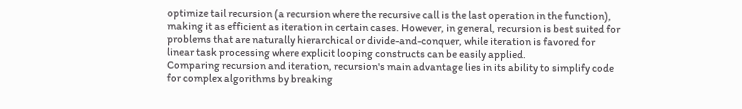optimize tail recursion (a recursion where the recursive call is the last operation in the function), making it as efficient as iteration in certain cases. However, in general, recursion is best suited for problems that are naturally hierarchical or divide-and-conquer, while iteration is favored for linear task processing where explicit looping constructs can be easily applied.
Comparing recursion and iteration, recursion's main advantage lies in its ability to simplify code for complex algorithms by breaking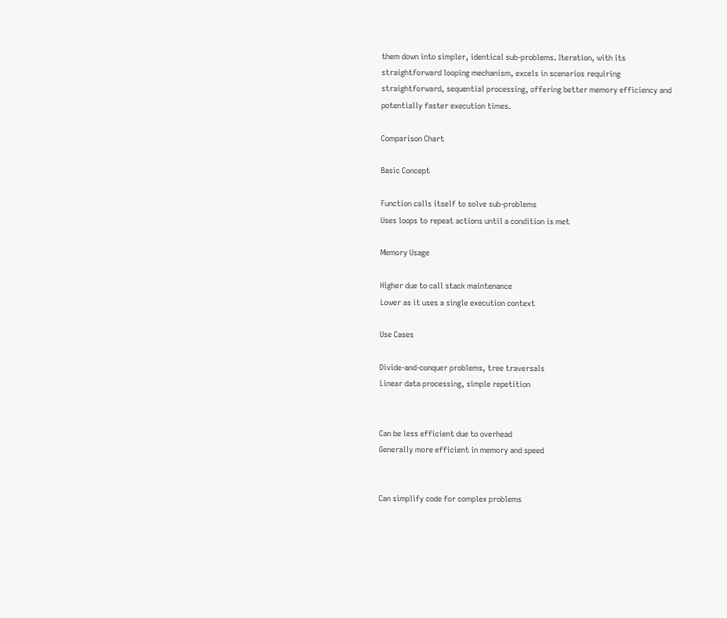them down into simpler, identical sub-problems. Iteration, with its straightforward looping mechanism, excels in scenarios requiring straightforward, sequential processing, offering better memory efficiency and potentially faster execution times.

Comparison Chart

Basic Concept

Function calls itself to solve sub-problems
Uses loops to repeat actions until a condition is met

Memory Usage

Higher due to call stack maintenance
Lower as it uses a single execution context

Use Cases

Divide-and-conquer problems, tree traversals
Linear data processing, simple repetition


Can be less efficient due to overhead
Generally more efficient in memory and speed


Can simplify code for complex problems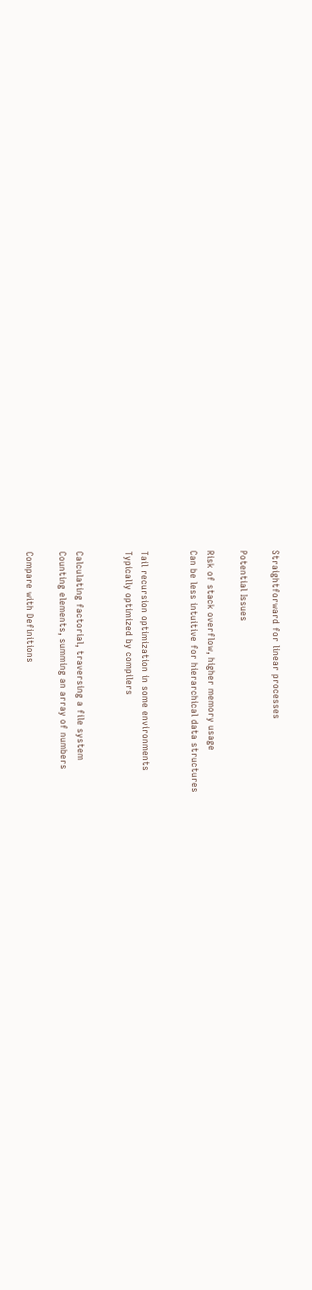Straightforward for linear processes

Potential Issues

Risk of stack overflow, higher memory usage
Can be less intuitive for hierarchical data structures


Tail recursion optimization in some environments
Typically optimized by compilers


Calculating factorial, traversing a file system
Counting elements, summing an array of numbers

Compare with Definitions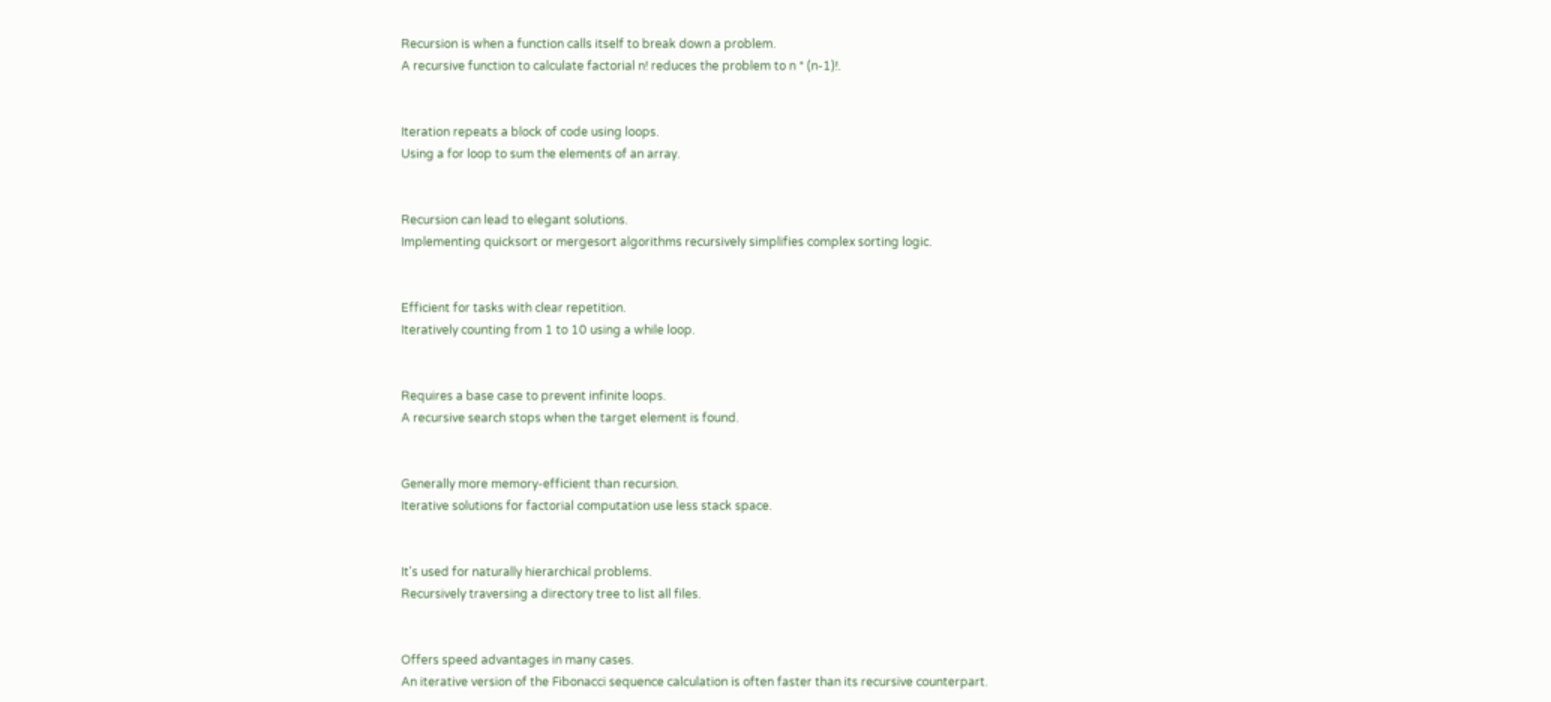Recursion is when a function calls itself to break down a problem.
A recursive function to calculate factorial n! reduces the problem to n * (n-1)!.


Iteration repeats a block of code using loops.
Using a for loop to sum the elements of an array.


Recursion can lead to elegant solutions.
Implementing quicksort or mergesort algorithms recursively simplifies complex sorting logic.


Efficient for tasks with clear repetition.
Iteratively counting from 1 to 10 using a while loop.


Requires a base case to prevent infinite loops.
A recursive search stops when the target element is found.


Generally more memory-efficient than recursion.
Iterative solutions for factorial computation use less stack space.


It's used for naturally hierarchical problems.
Recursively traversing a directory tree to list all files.


Offers speed advantages in many cases.
An iterative version of the Fibonacci sequence calculation is often faster than its recursive counterpart.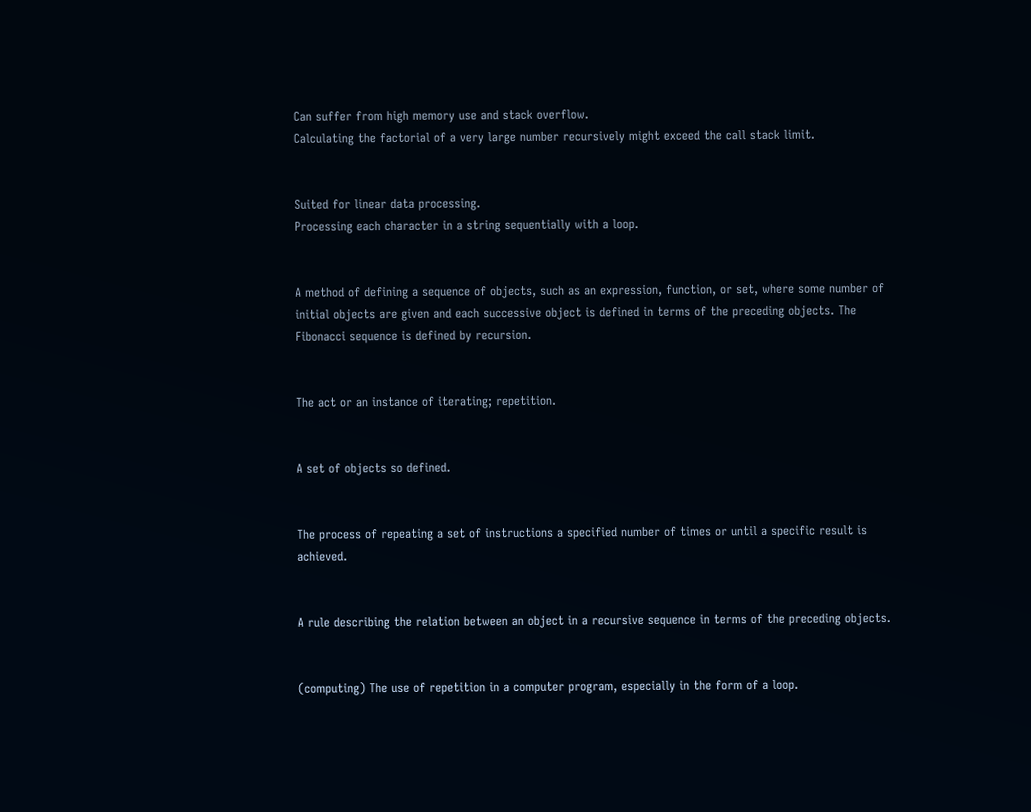Can suffer from high memory use and stack overflow.
Calculating the factorial of a very large number recursively might exceed the call stack limit.


Suited for linear data processing.
Processing each character in a string sequentially with a loop.


A method of defining a sequence of objects, such as an expression, function, or set, where some number of initial objects are given and each successive object is defined in terms of the preceding objects. The Fibonacci sequence is defined by recursion.


The act or an instance of iterating; repetition.


A set of objects so defined.


The process of repeating a set of instructions a specified number of times or until a specific result is achieved.


A rule describing the relation between an object in a recursive sequence in terms of the preceding objects.


(computing) The use of repetition in a computer program, especially in the form of a loop.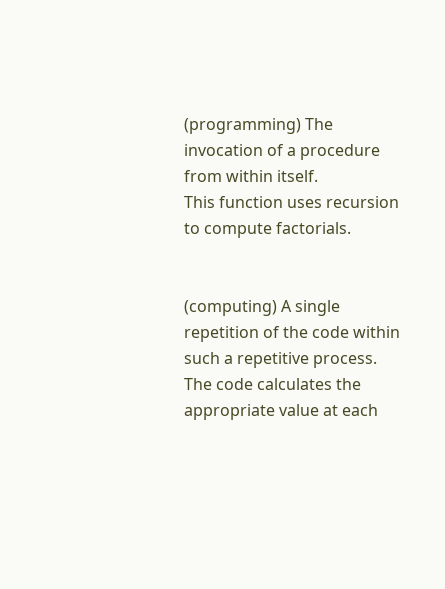(programming) The invocation of a procedure from within itself.
This function uses recursion to compute factorials.


(computing) A single repetition of the code within such a repetitive process.
The code calculates the appropriate value at each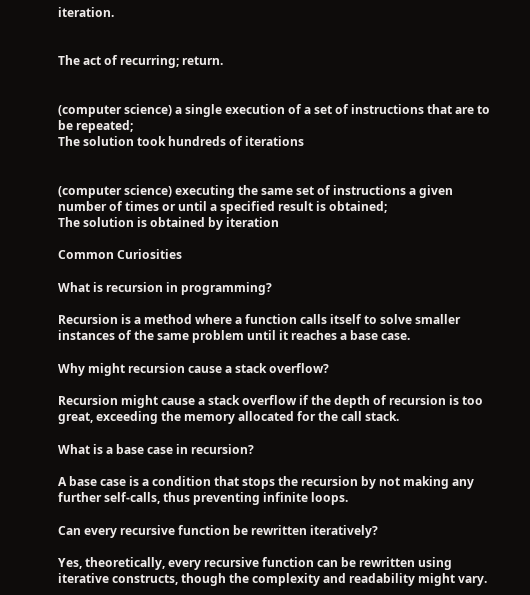iteration.


The act of recurring; return.


(computer science) a single execution of a set of instructions that are to be repeated;
The solution took hundreds of iterations


(computer science) executing the same set of instructions a given number of times or until a specified result is obtained;
The solution is obtained by iteration

Common Curiosities

What is recursion in programming?

Recursion is a method where a function calls itself to solve smaller instances of the same problem until it reaches a base case.

Why might recursion cause a stack overflow?

Recursion might cause a stack overflow if the depth of recursion is too great, exceeding the memory allocated for the call stack.

What is a base case in recursion?

A base case is a condition that stops the recursion by not making any further self-calls, thus preventing infinite loops.

Can every recursive function be rewritten iteratively?

Yes, theoretically, every recursive function can be rewritten using iterative constructs, though the complexity and readability might vary.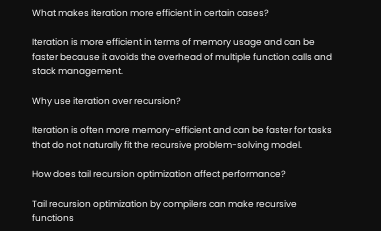What makes iteration more efficient in certain cases?

Iteration is more efficient in terms of memory usage and can be faster because it avoids the overhead of multiple function calls and stack management.

Why use iteration over recursion?

Iteration is often more memory-efficient and can be faster for tasks that do not naturally fit the recursive problem-solving model.

How does tail recursion optimization affect performance?

Tail recursion optimization by compilers can make recursive functions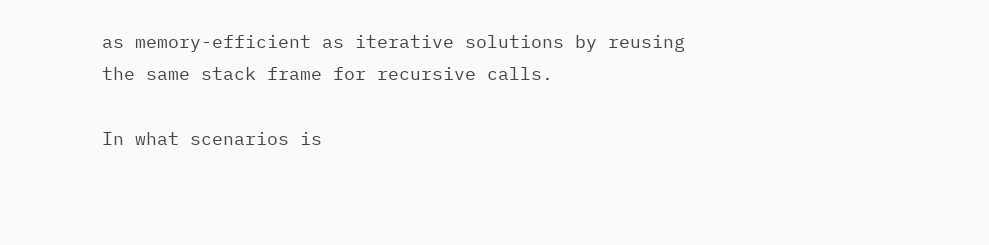as memory-efficient as iterative solutions by reusing the same stack frame for recursive calls.

In what scenarios is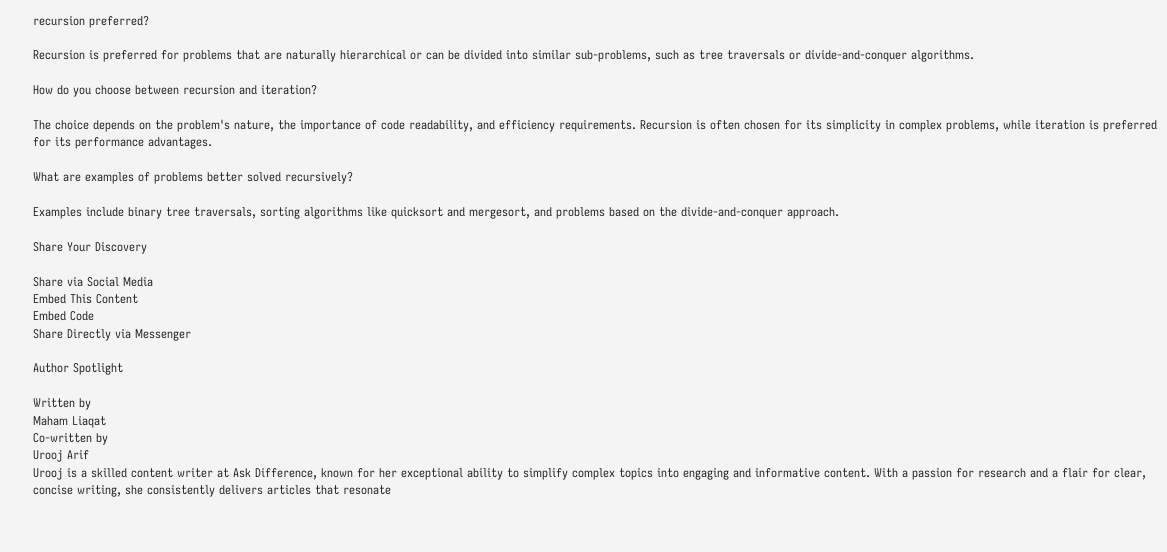recursion preferred?

Recursion is preferred for problems that are naturally hierarchical or can be divided into similar sub-problems, such as tree traversals or divide-and-conquer algorithms.

How do you choose between recursion and iteration?

The choice depends on the problem's nature, the importance of code readability, and efficiency requirements. Recursion is often chosen for its simplicity in complex problems, while iteration is preferred for its performance advantages.

What are examples of problems better solved recursively?

Examples include binary tree traversals, sorting algorithms like quicksort and mergesort, and problems based on the divide-and-conquer approach.

Share Your Discovery

Share via Social Media
Embed This Content
Embed Code
Share Directly via Messenger

Author Spotlight

Written by
Maham Liaqat
Co-written by
Urooj Arif
Urooj is a skilled content writer at Ask Difference, known for her exceptional ability to simplify complex topics into engaging and informative content. With a passion for research and a flair for clear, concise writing, she consistently delivers articles that resonate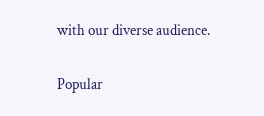with our diverse audience.

Popular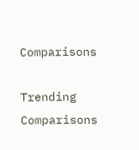Comparisons

Trending Comparisons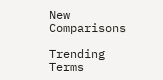New Comparisons

Trending Terms